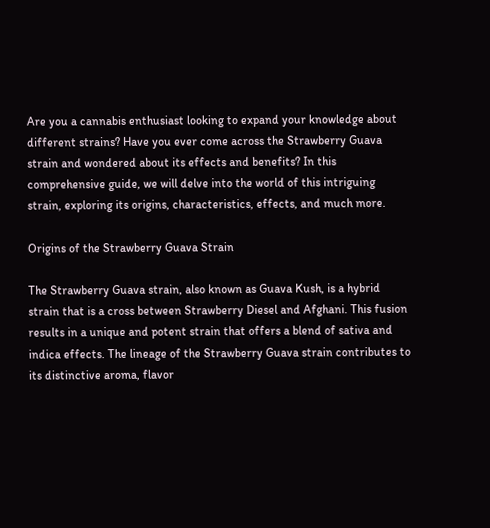Are you a cannabis enthusiast looking to expand your knowledge about different strains? Have you ever come across the Strawberry Guava strain and wondered about its effects and benefits? In this comprehensive guide, we will delve into the world of this intriguing strain, exploring its origins, characteristics, effects, and much more.

Origins of the Strawberry Guava Strain

The Strawberry Guava strain, also known as Guava Kush, is a hybrid strain that is a cross between Strawberry Diesel and Afghani. This fusion results in a unique and potent strain that offers a blend of sativa and indica effects. The lineage of the Strawberry Guava strain contributes to its distinctive aroma, flavor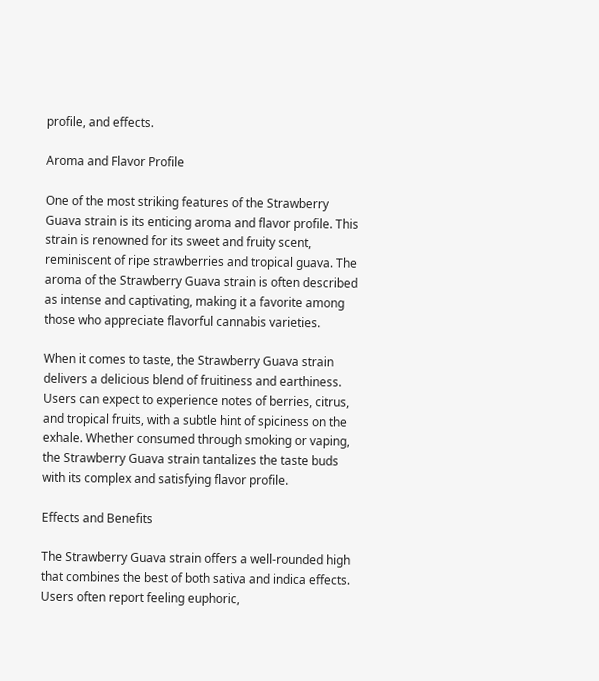profile, and effects.

Aroma and Flavor Profile

One of the most striking features of the Strawberry Guava strain is its enticing aroma and flavor profile. This strain is renowned for its sweet and fruity scent, reminiscent of ripe strawberries and tropical guava. The aroma of the Strawberry Guava strain is often described as intense and captivating, making it a favorite among those who appreciate flavorful cannabis varieties.

When it comes to taste, the Strawberry Guava strain delivers a delicious blend of fruitiness and earthiness. Users can expect to experience notes of berries, citrus, and tropical fruits, with a subtle hint of spiciness on the exhale. Whether consumed through smoking or vaping, the Strawberry Guava strain tantalizes the taste buds with its complex and satisfying flavor profile.

Effects and Benefits

The Strawberry Guava strain offers a well-rounded high that combines the best of both sativa and indica effects. Users often report feeling euphoric,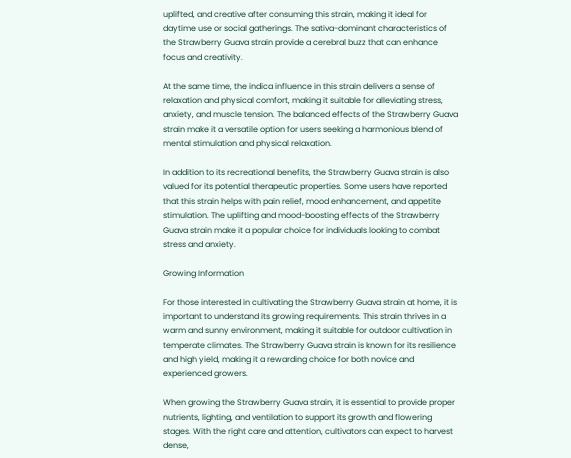uplifted, and creative after consuming this strain, making it ideal for daytime use or social gatherings. The sativa-dominant characteristics of the Strawberry Guava strain provide a cerebral buzz that can enhance focus and creativity.

At the same time, the indica influence in this strain delivers a sense of relaxation and physical comfort, making it suitable for alleviating stress, anxiety, and muscle tension. The balanced effects of the Strawberry Guava strain make it a versatile option for users seeking a harmonious blend of mental stimulation and physical relaxation.

In addition to its recreational benefits, the Strawberry Guava strain is also valued for its potential therapeutic properties. Some users have reported that this strain helps with pain relief, mood enhancement, and appetite stimulation. The uplifting and mood-boosting effects of the Strawberry Guava strain make it a popular choice for individuals looking to combat stress and anxiety.

Growing Information

For those interested in cultivating the Strawberry Guava strain at home, it is important to understand its growing requirements. This strain thrives in a warm and sunny environment, making it suitable for outdoor cultivation in temperate climates. The Strawberry Guava strain is known for its resilience and high yield, making it a rewarding choice for both novice and experienced growers.

When growing the Strawberry Guava strain, it is essential to provide proper nutrients, lighting, and ventilation to support its growth and flowering stages. With the right care and attention, cultivators can expect to harvest dense,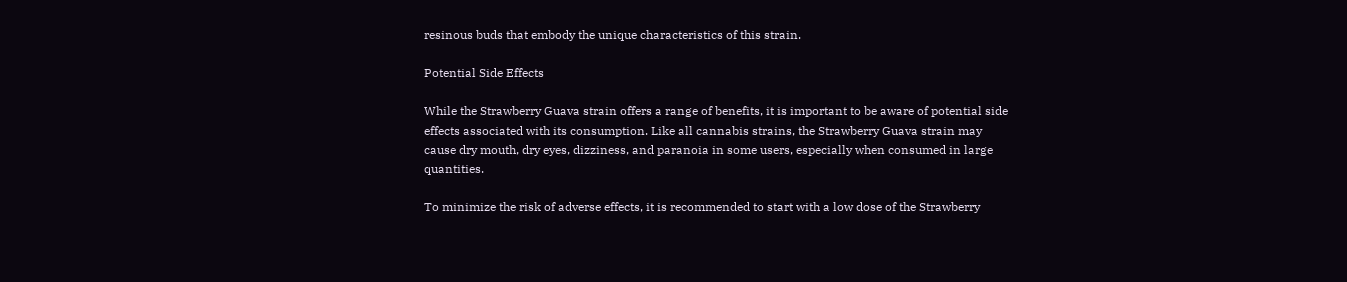resinous buds that embody the unique characteristics of this strain.

Potential Side Effects

While the Strawberry Guava strain offers a range of benefits, it is important to be aware of potential side effects associated with its consumption. Like all cannabis strains, the Strawberry Guava strain may cause dry mouth, dry eyes, dizziness, and paranoia in some users, especially when consumed in large quantities.

To minimize the risk of adverse effects, it is recommended to start with a low dose of the Strawberry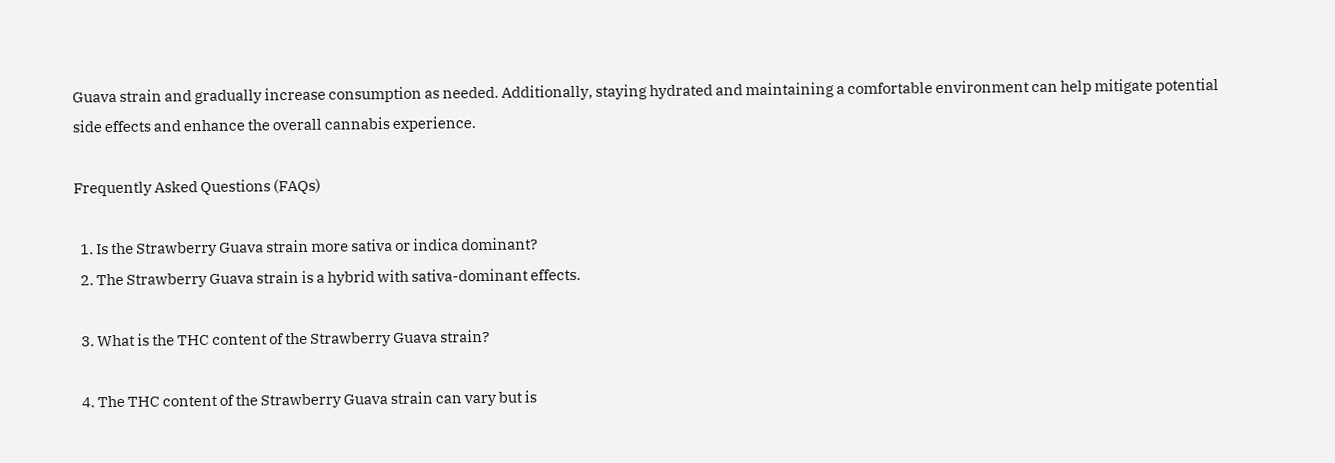Guava strain and gradually increase consumption as needed. Additionally, staying hydrated and maintaining a comfortable environment can help mitigate potential side effects and enhance the overall cannabis experience.

Frequently Asked Questions (FAQs)

  1. Is the Strawberry Guava strain more sativa or indica dominant?
  2. The Strawberry Guava strain is a hybrid with sativa-dominant effects.

  3. What is the THC content of the Strawberry Guava strain?

  4. The THC content of the Strawberry Guava strain can vary but is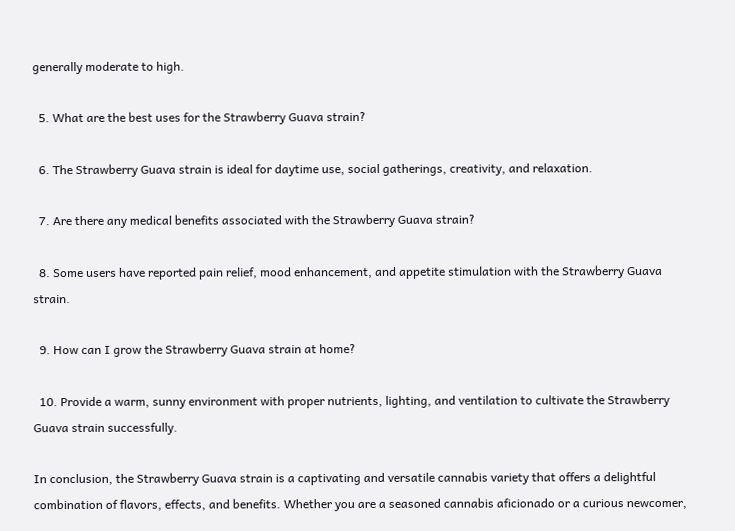generally moderate to high.

  5. What are the best uses for the Strawberry Guava strain?

  6. The Strawberry Guava strain is ideal for daytime use, social gatherings, creativity, and relaxation.

  7. Are there any medical benefits associated with the Strawberry Guava strain?

  8. Some users have reported pain relief, mood enhancement, and appetite stimulation with the Strawberry Guava strain.

  9. How can I grow the Strawberry Guava strain at home?

  10. Provide a warm, sunny environment with proper nutrients, lighting, and ventilation to cultivate the Strawberry Guava strain successfully.

In conclusion, the Strawberry Guava strain is a captivating and versatile cannabis variety that offers a delightful combination of flavors, effects, and benefits. Whether you are a seasoned cannabis aficionado or a curious newcomer,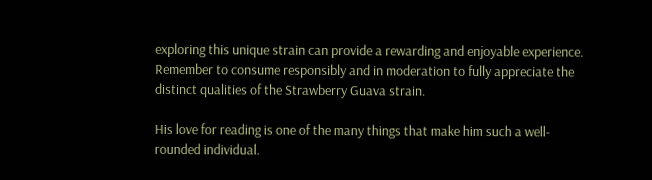exploring this unique strain can provide a rewarding and enjoyable experience. Remember to consume responsibly and in moderation to fully appreciate the distinct qualities of the Strawberry Guava strain.

His love for reading is one of the many things that make him such a well-rounded individual.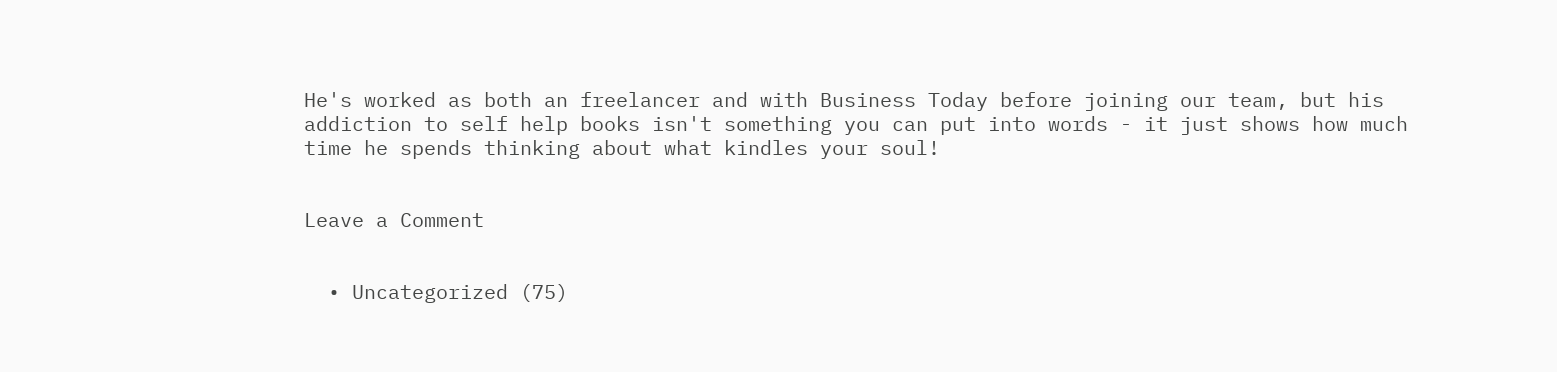He's worked as both an freelancer and with Business Today before joining our team, but his addiction to self help books isn't something you can put into words - it just shows how much time he spends thinking about what kindles your soul!


Leave a Comment


  • Uncategorized (75)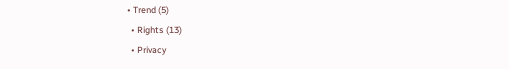• Trend (5)
  • Rights (13)
  • Privacy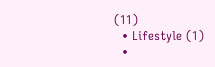(11)
  • Lifestyle (1)
  •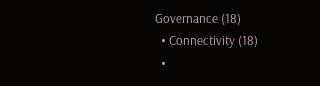Governance (18)
  • Connectivity (18)
  •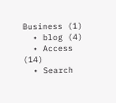Business (1)
  • blog (4)
  • Access (14)
  • Search